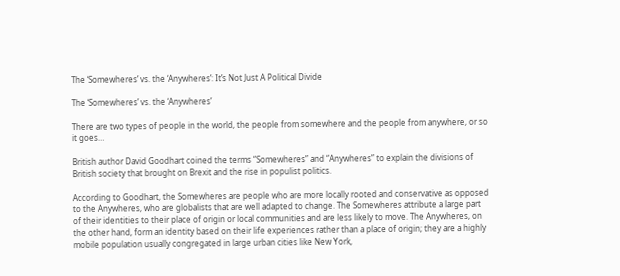The ‘Somewheres’ vs. the ‘Anywheres’: It’s Not Just A Political Divide

The ‘Somewheres’ vs. the ‘Anywheres’

There are two types of people in the world, the people from somewhere and the people from anywhere, or so it goes…

British author David Goodhart coined the terms “Somewheres” and “Anywheres” to explain the divisions of British society that brought on Brexit and the rise in populist politics.

According to Goodhart, the Somewheres are people who are more locally rooted and conservative as opposed to the Anywheres, who are globalists that are well adapted to change. The Somewheres attribute a large part of their identities to their place of origin or local communities and are less likely to move. The Anywheres, on the other hand, form an identity based on their life experiences rather than a place of origin; they are a highly mobile population usually congregated in large urban cities like New York,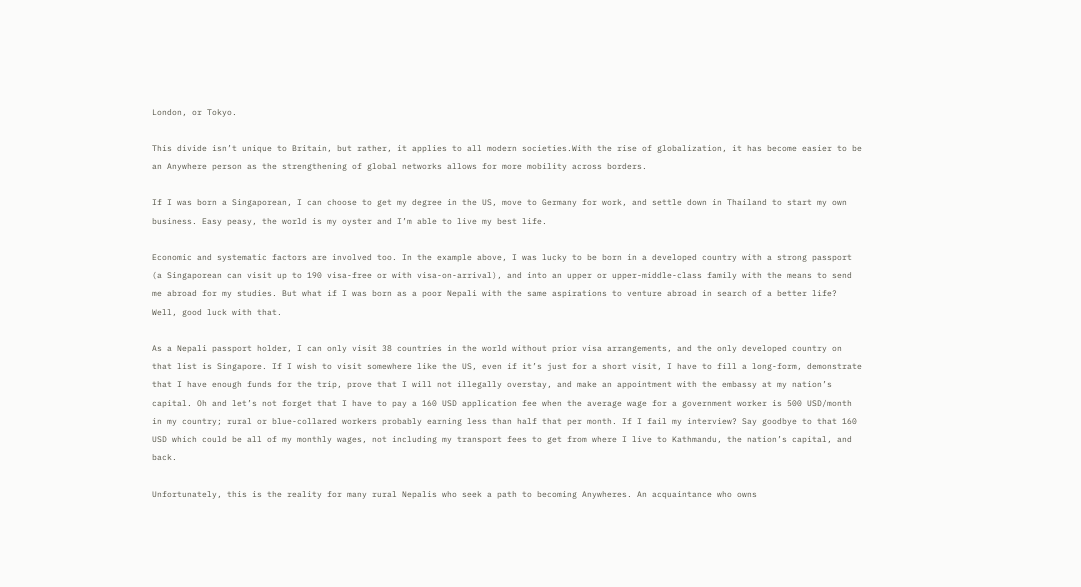London, or Tokyo.

This divide isn’t unique to Britain, but rather, it applies to all modern societies.With the rise of globalization, it has become easier to be an Anywhere person as the strengthening of global networks allows for more mobility across borders.

If I was born a Singaporean, I can choose to get my degree in the US, move to Germany for work, and settle down in Thailand to start my own business. Easy peasy, the world is my oyster and I’m able to live my best life.

Economic and systematic factors are involved too. In the example above, I was lucky to be born in a developed country with a strong passport (a Singaporean can visit up to 190 visa-free or with visa-on-arrival), and into an upper or upper-middle-class family with the means to send me abroad for my studies. But what if I was born as a poor Nepali with the same aspirations to venture abroad in search of a better life? Well, good luck with that.

As a Nepali passport holder, I can only visit 38 countries in the world without prior visa arrangements, and the only developed country on that list is Singapore. If I wish to visit somewhere like the US, even if it’s just for a short visit, I have to fill a long-form, demonstrate that I have enough funds for the trip, prove that I will not illegally overstay, and make an appointment with the embassy at my nation’s capital. Oh and let’s not forget that I have to pay a 160 USD application fee when the average wage for a government worker is 500 USD/month in my country; rural or blue-collared workers probably earning less than half that per month. If I fail my interview? Say goodbye to that 160 USD which could be all of my monthly wages, not including my transport fees to get from where I live to Kathmandu, the nation’s capital, and back.

Unfortunately, this is the reality for many rural Nepalis who seek a path to becoming Anywheres. An acquaintance who owns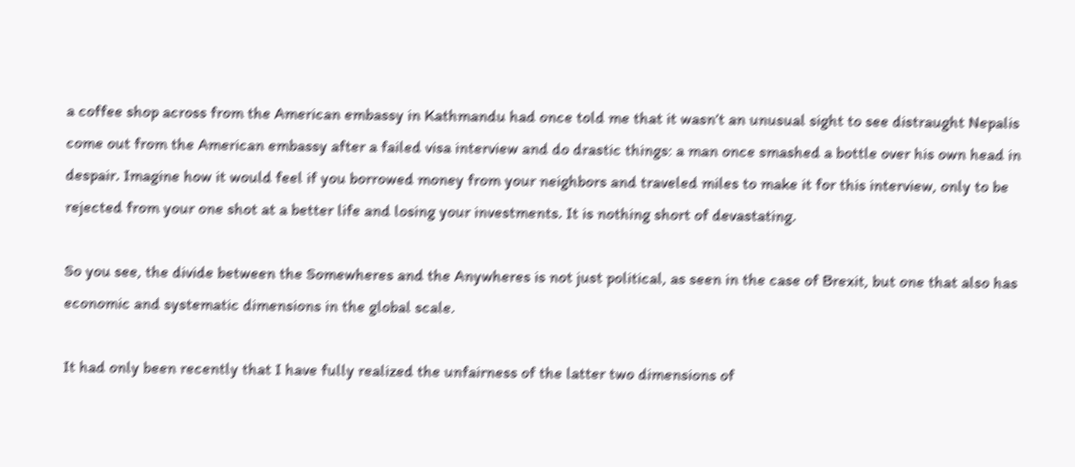a coffee shop across from the American embassy in Kathmandu had once told me that it wasn’t an unusual sight to see distraught Nepalis come out from the American embassy after a failed visa interview and do drastic things: a man once smashed a bottle over his own head in despair. Imagine how it would feel if you borrowed money from your neighbors and traveled miles to make it for this interview, only to be rejected from your one shot at a better life and losing your investments. It is nothing short of devastating.

So you see, the divide between the Somewheres and the Anywheres is not just political, as seen in the case of Brexit, but one that also has economic and systematic dimensions in the global scale.

It had only been recently that I have fully realized the unfairness of the latter two dimensions of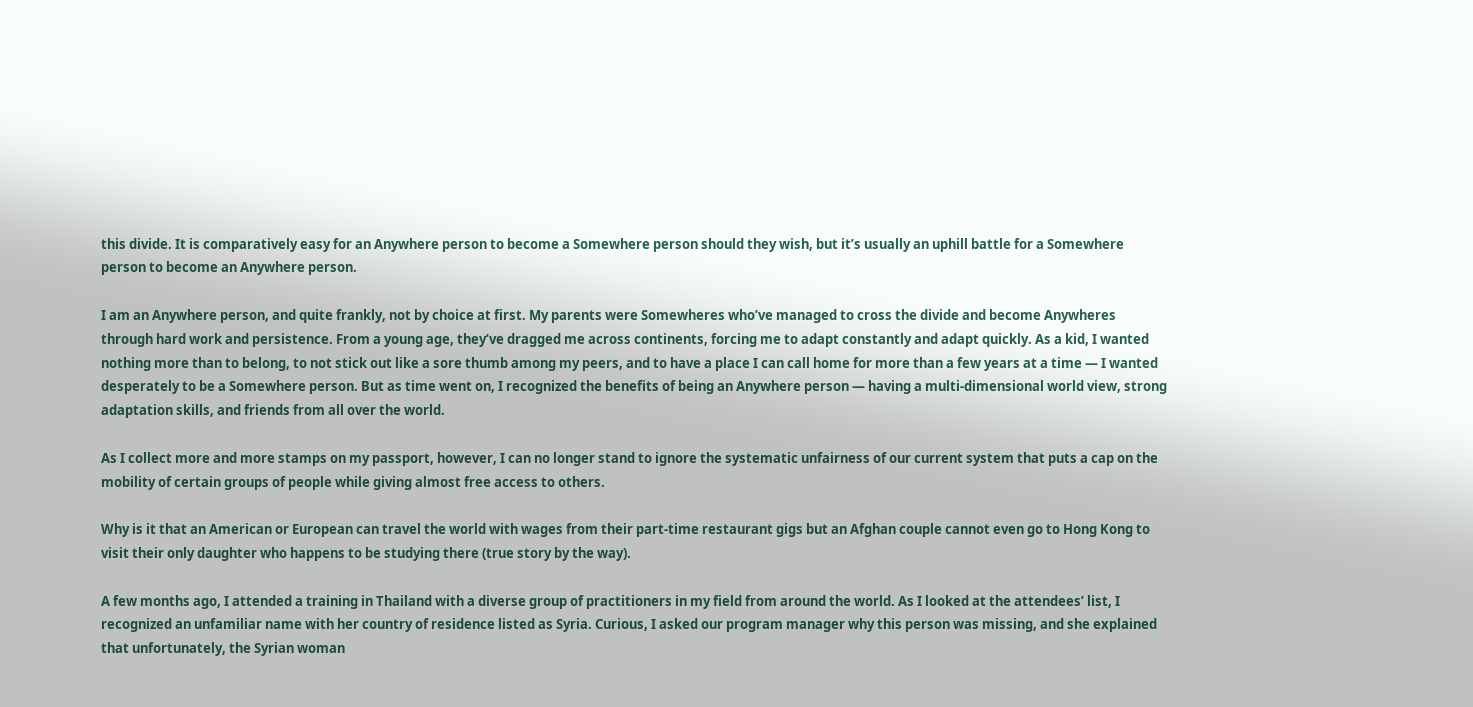this divide. It is comparatively easy for an Anywhere person to become a Somewhere person should they wish, but it’s usually an uphill battle for a Somewhere person to become an Anywhere person.

I am an Anywhere person, and quite frankly, not by choice at first. My parents were Somewheres who’ve managed to cross the divide and become Anywheres through hard work and persistence. From a young age, they’ve dragged me across continents, forcing me to adapt constantly and adapt quickly. As a kid, I wanted nothing more than to belong, to not stick out like a sore thumb among my peers, and to have a place I can call home for more than a few years at a time — I wanted desperately to be a Somewhere person. But as time went on, I recognized the benefits of being an Anywhere person — having a multi-dimensional world view, strong adaptation skills, and friends from all over the world.

As I collect more and more stamps on my passport, however, I can no longer stand to ignore the systematic unfairness of our current system that puts a cap on the mobility of certain groups of people while giving almost free access to others.

Why is it that an American or European can travel the world with wages from their part-time restaurant gigs but an Afghan couple cannot even go to Hong Kong to visit their only daughter who happens to be studying there (true story by the way).

A few months ago, I attended a training in Thailand with a diverse group of practitioners in my field from around the world. As I looked at the attendees’ list, I recognized an unfamiliar name with her country of residence listed as Syria. Curious, I asked our program manager why this person was missing, and she explained that unfortunately, the Syrian woman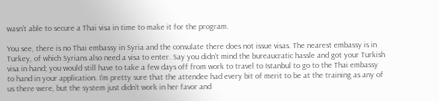wasn’t able to secure a Thai visa in time to make it for the program.

You see, there is no Thai embassy in Syria and the consulate there does not issue visas. The nearest embassy is in Turkey, of which Syrians also need a visa to enter. Say you didn’t mind the bureaucratic hassle and got your Turkish visa in hand; you would still have to take a few days off from work to travel to Istanbul to go to the Thai embassy to hand in your application. I’m pretty sure that the attendee had every bit of merit to be at the training as any of us there were, but the system just didn’t work in her favor and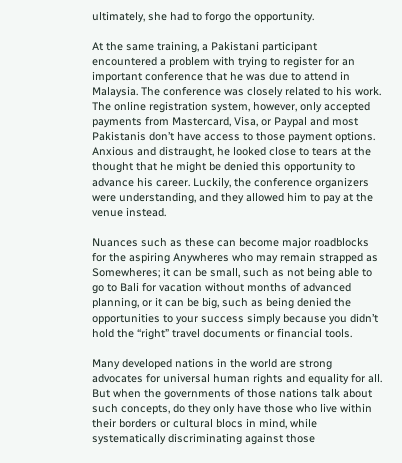ultimately, she had to forgo the opportunity.

At the same training, a Pakistani participant encountered a problem with trying to register for an important conference that he was due to attend in Malaysia. The conference was closely related to his work. The online registration system, however, only accepted payments from Mastercard, Visa, or Paypal and most Pakistanis don’t have access to those payment options. Anxious and distraught, he looked close to tears at the thought that he might be denied this opportunity to advance his career. Luckily, the conference organizers were understanding, and they allowed him to pay at the venue instead.

Nuances such as these can become major roadblocks for the aspiring Anywheres who may remain strapped as Somewheres; it can be small, such as not being able to go to Bali for vacation without months of advanced planning, or it can be big, such as being denied the opportunities to your success simply because you didn’t hold the “right” travel documents or financial tools.

Many developed nations in the world are strong advocates for universal human rights and equality for all. But when the governments of those nations talk about such concepts, do they only have those who live within their borders or cultural blocs in mind, while systematically discriminating against those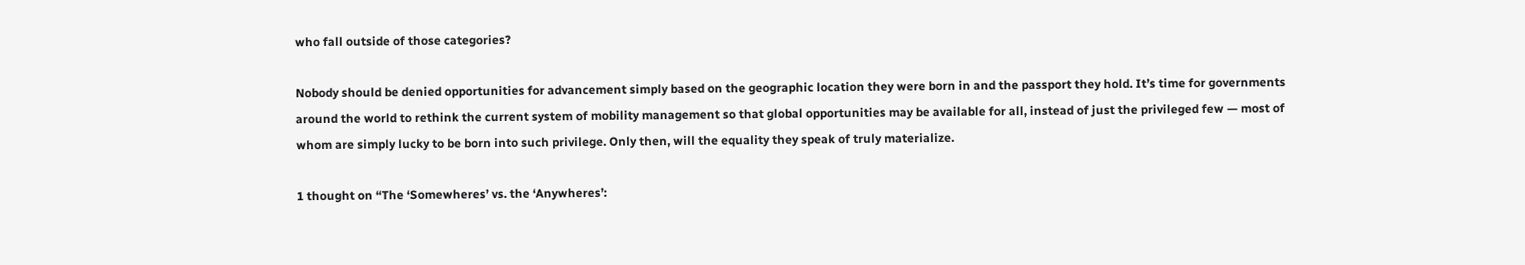who fall outside of those categories?

Nobody should be denied opportunities for advancement simply based on the geographic location they were born in and the passport they hold. It’s time for governments around the world to rethink the current system of mobility management so that global opportunities may be available for all, instead of just the privileged few — most of whom are simply lucky to be born into such privilege. Only then, will the equality they speak of truly materialize.

1 thought on “The ‘Somewheres’ vs. the ‘Anywheres’: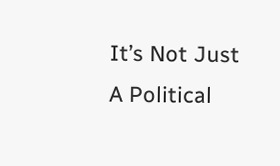It’s Not Just A Political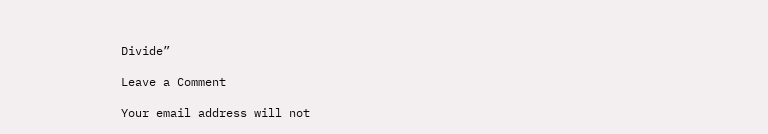Divide”

Leave a Comment

Your email address will not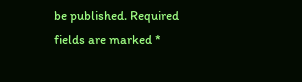be published. Required fields are marked *